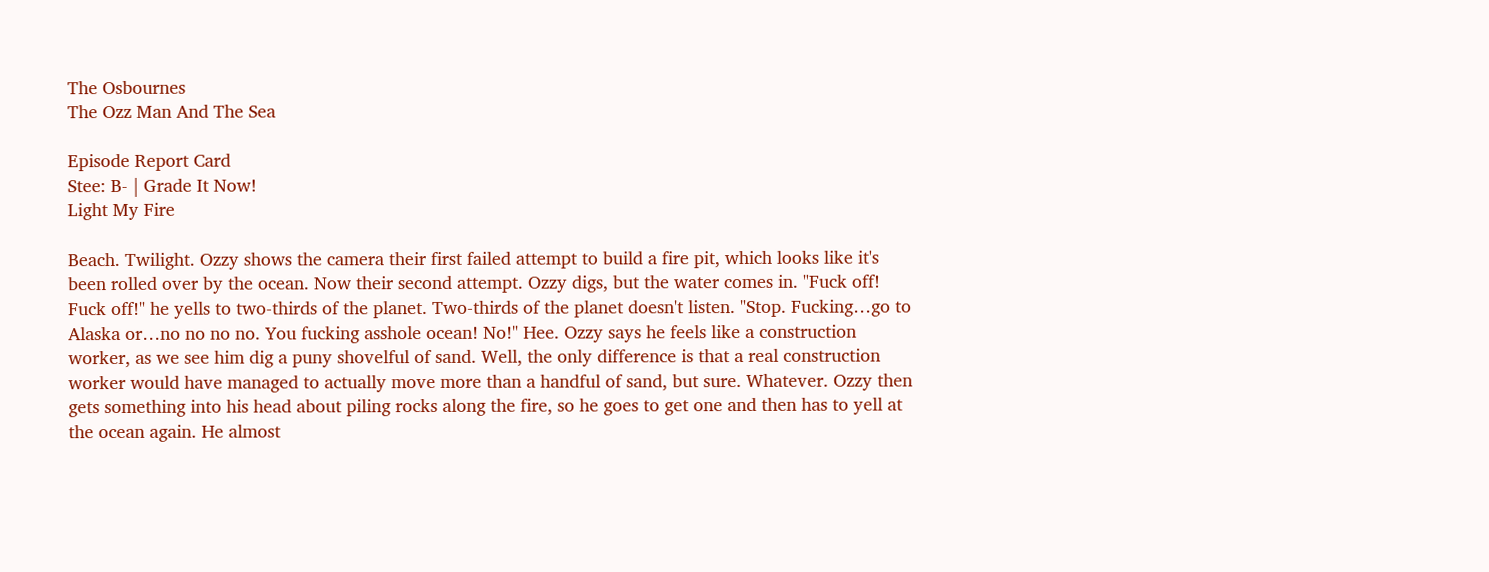The Osbournes
The Ozz Man And The Sea

Episode Report Card
Stee: B- | Grade It Now!
Light My Fire

Beach. Twilight. Ozzy shows the camera their first failed attempt to build a fire pit, which looks like it's been rolled over by the ocean. Now their second attempt. Ozzy digs, but the water comes in. "Fuck off! Fuck off!" he yells to two-thirds of the planet. Two-thirds of the planet doesn't listen. "Stop. Fucking…go to Alaska or…no no no no. You fucking asshole ocean! No!" Hee. Ozzy says he feels like a construction worker, as we see him dig a puny shovelful of sand. Well, the only difference is that a real construction worker would have managed to actually move more than a handful of sand, but sure. Whatever. Ozzy then gets something into his head about piling rocks along the fire, so he goes to get one and then has to yell at the ocean again. He almost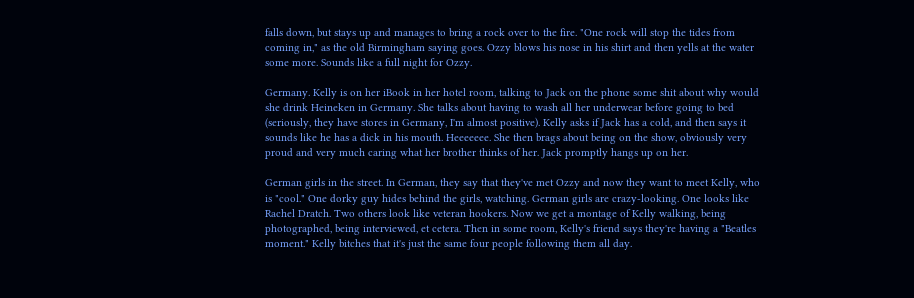falls down, but stays up and manages to bring a rock over to the fire. "One rock will stop the tides from coming in," as the old Birmingham saying goes. Ozzy blows his nose in his shirt and then yells at the water some more. Sounds like a full night for Ozzy.

Germany. Kelly is on her iBook in her hotel room, talking to Jack on the phone some shit about why would she drink Heineken in Germany. She talks about having to wash all her underwear before going to bed (seriously, they have stores in Germany, I'm almost positive). Kelly asks if Jack has a cold, and then says it sounds like he has a dick in his mouth. Heeeeeee. She then brags about being on the show, obviously very proud and very much caring what her brother thinks of her. Jack promptly hangs up on her.

German girls in the street. In German, they say that they've met Ozzy and now they want to meet Kelly, who is "cool." One dorky guy hides behind the girls, watching. German girls are crazy-looking. One looks like Rachel Dratch. Two others look like veteran hookers. Now we get a montage of Kelly walking, being photographed, being interviewed, et cetera. Then in some room, Kelly's friend says they're having a "Beatles moment." Kelly bitches that it's just the same four people following them all day.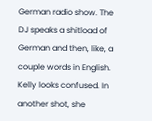German radio show. The DJ speaks a shitload of German and then, like, a couple words in English. Kelly looks confused. In another shot, she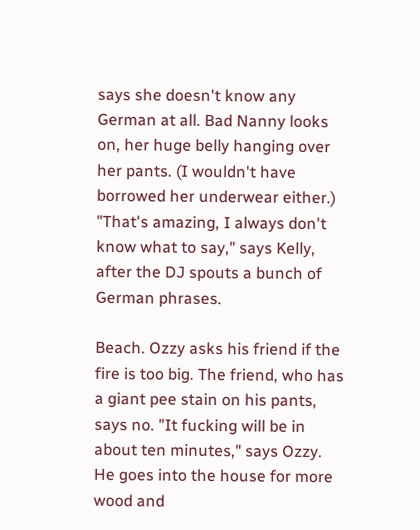says she doesn't know any German at all. Bad Nanny looks on, her huge belly hanging over her pants. (I wouldn't have borrowed her underwear either.) "That's amazing, I always don't know what to say," says Kelly, after the DJ spouts a bunch of German phrases.

Beach. Ozzy asks his friend if the fire is too big. The friend, who has a giant pee stain on his pants, says no. "It fucking will be in about ten minutes," says Ozzy. He goes into the house for more wood and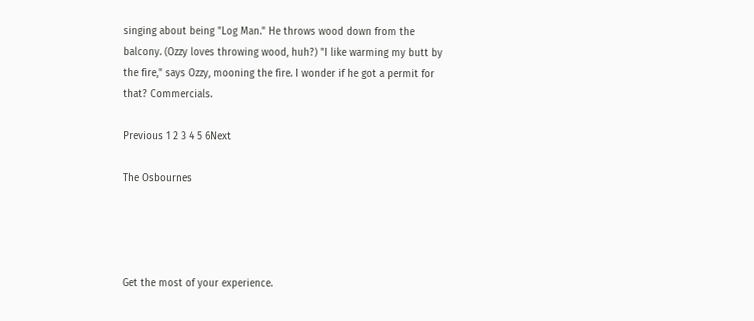singing about being "Log Man." He throws wood down from the balcony. (Ozzy loves throwing wood, huh?) "I like warming my butt by the fire," says Ozzy, mooning the fire. I wonder if he got a permit for that? Commercials.

Previous 1 2 3 4 5 6Next

The Osbournes




Get the most of your experience.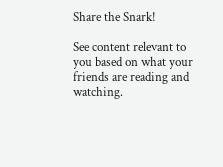Share the Snark!

See content relevant to you based on what your friends are reading and watching.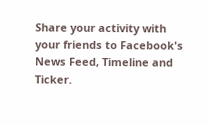Share your activity with your friends to Facebook's News Feed, Timeline and Ticker.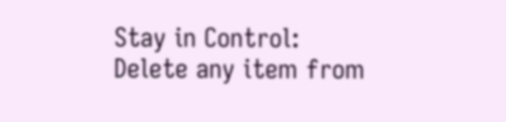Stay in Control: Delete any item from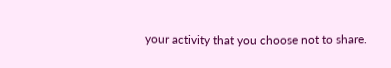your activity that you choose not to share.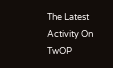The Latest Activity On TwOP